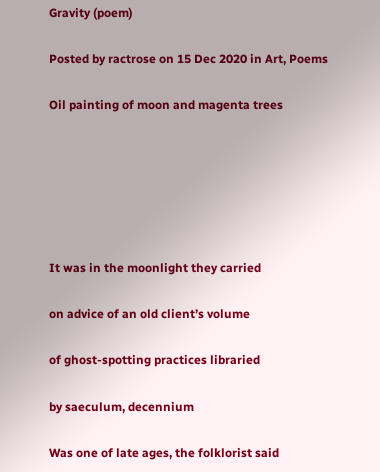Gravity (poem)

Posted by ractrose on 15 Dec 2020 in Art, Poems

Oil painting of moon and magenta trees






It was in the moonlight they carried

on advice of an old client’s volume

of ghost-spotting practices libraried

by saeculum, decennium

Was one of late ages, the folklorist said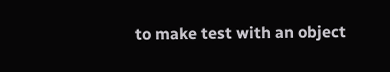to make test with an object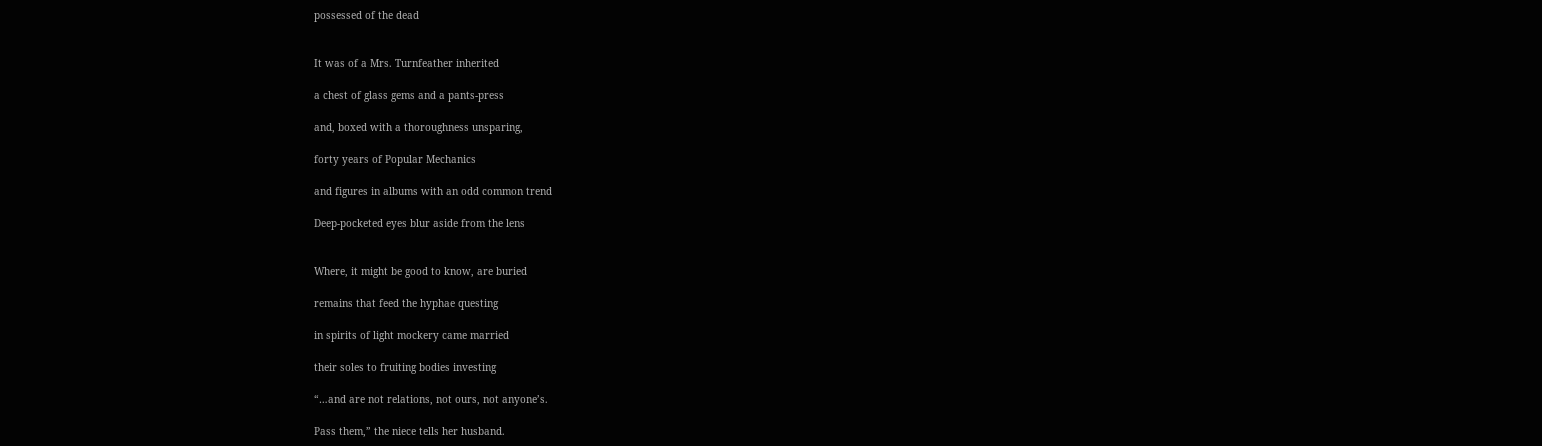possessed of the dead


It was of a Mrs. Turnfeather inherited

a chest of glass gems and a pants-press

and, boxed with a thoroughness unsparing,

forty years of Popular Mechanics

and figures in albums with an odd common trend

Deep-pocketed eyes blur aside from the lens


Where, it might be good to know, are buried

remains that feed the hyphae questing

in spirits of light mockery came married

their soles to fruiting bodies investing

“…and are not relations, not ours, not anyone’s.

Pass them,” the niece tells her husband.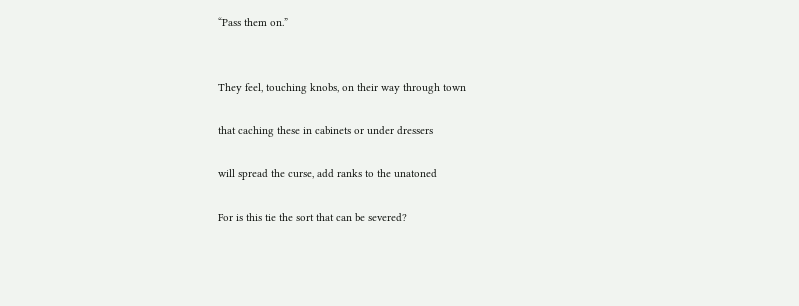“Pass them on.”


They feel, touching knobs, on their way through town

that caching these in cabinets or under dressers

will spread the curse, add ranks to the unatoned

For is this tie the sort that can be severed?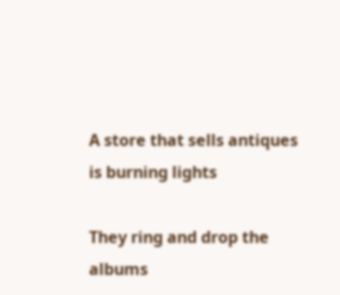A store that sells antiques is burning lights

They ring and drop the albums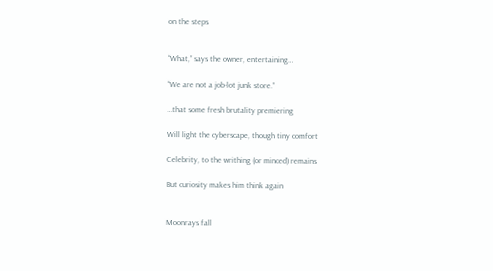on the steps


“What,” says the owner, entertaining…

“We are not a job-lot junk store.”

…that some fresh brutality premiering

Will light the cyberscape, though tiny comfort

Celebrity, to the writhing (or minced) remains

But curiosity makes him think again


Moonrays fall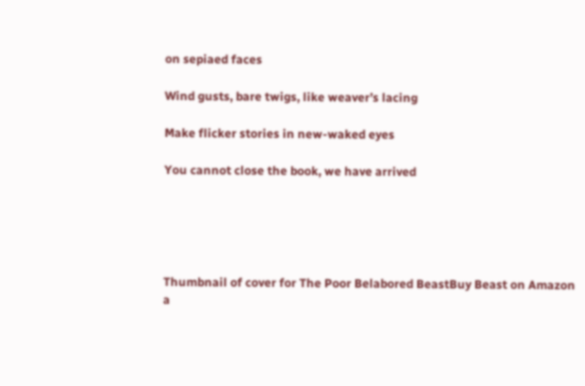on sepiaed faces

Wind gusts, bare twigs, like weaver’s lacing

Make flicker stories in new-waked eyes

You cannot close the book, we have arrived





Thumbnail of cover for The Poor Belabored BeastBuy Beast on Amazon
a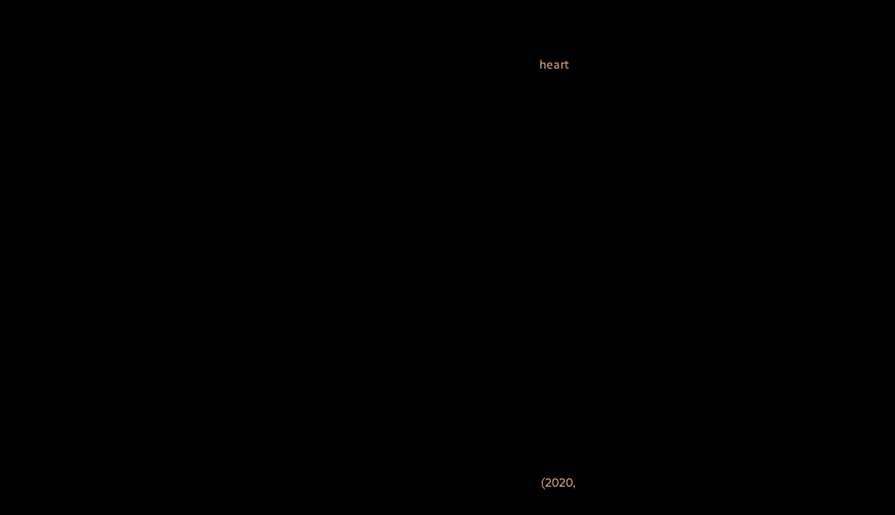heart
















(2020,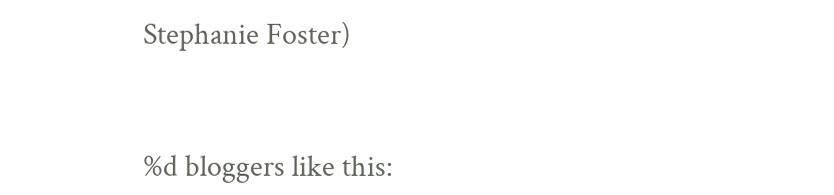Stephanie Foster)



%d bloggers like this: